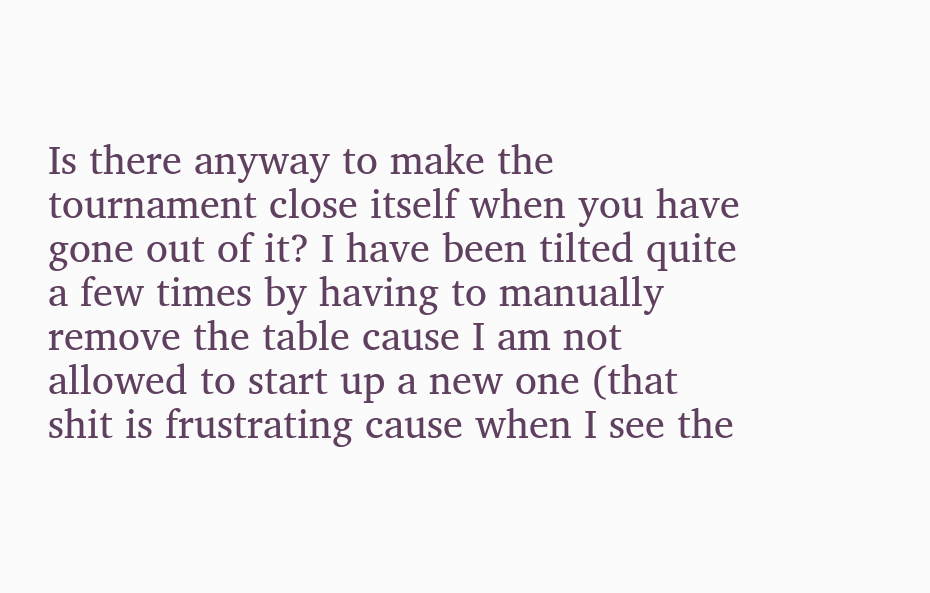Is there anyway to make the tournament close itself when you have gone out of it? I have been tilted quite a few times by having to manually remove the table cause I am not allowed to start up a new one (that shit is frustrating cause when I see the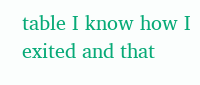table I know how I exited and that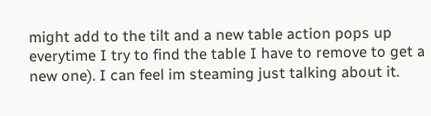might add to the tilt and a new table action pops up everytime I try to find the table I have to remove to get a new one). I can feel im steaming just talking about it.